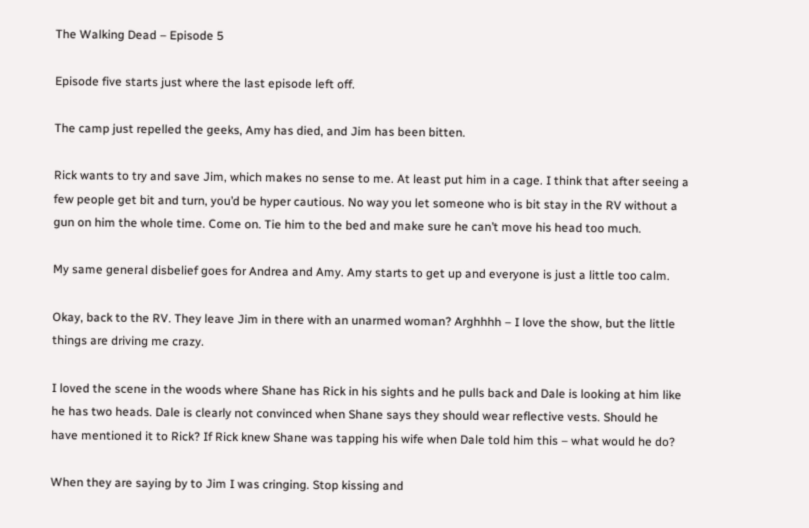The Walking Dead – Episode 5

Episode five starts just where the last episode left off.

The camp just repelled the geeks, Amy has died, and Jim has been bitten.

Rick wants to try and save Jim, which makes no sense to me. At least put him in a cage. I think that after seeing a few people get bit and turn, you’d be hyper cautious. No way you let someone who is bit stay in the RV without a gun on him the whole time. Come on. Tie him to the bed and make sure he can’t move his head too much.

My same general disbelief goes for Andrea and Amy. Amy starts to get up and everyone is just a little too calm.

Okay, back to the RV. They leave Jim in there with an unarmed woman? Arghhhh – I love the show, but the little things are driving me crazy.

I loved the scene in the woods where Shane has Rick in his sights and he pulls back and Dale is looking at him like he has two heads. Dale is clearly not convinced when Shane says they should wear reflective vests. Should he have mentioned it to Rick? If Rick knew Shane was tapping his wife when Dale told him this – what would he do?

When they are saying by to Jim I was cringing. Stop kissing and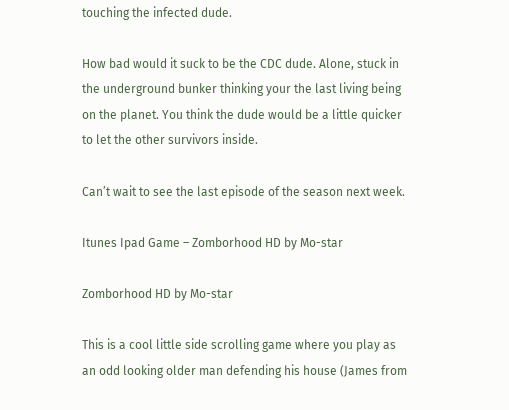touching the infected dude.

How bad would it suck to be the CDC dude. Alone, stuck in the underground bunker thinking your the last living being on the planet. You think the dude would be a little quicker to let the other survivors inside.

Can’t wait to see the last episode of the season next week.

Itunes Ipad Game – Zomborhood HD by Mo-star

Zomborhood HD by Mo-star

This is a cool little side scrolling game where you play as an odd looking older man defending his house (James from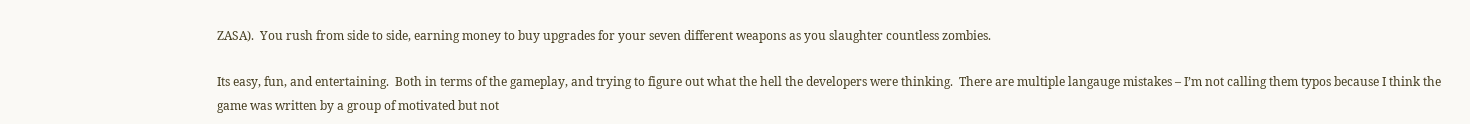ZASA).  You rush from side to side, earning money to buy upgrades for your seven different weapons as you slaughter countless zombies.

Its easy, fun, and entertaining.  Both in terms of the gameplay, and trying to figure out what the hell the developers were thinking.  There are multiple langauge mistakes – I’m not calling them typos because I think the game was written by a group of motivated but not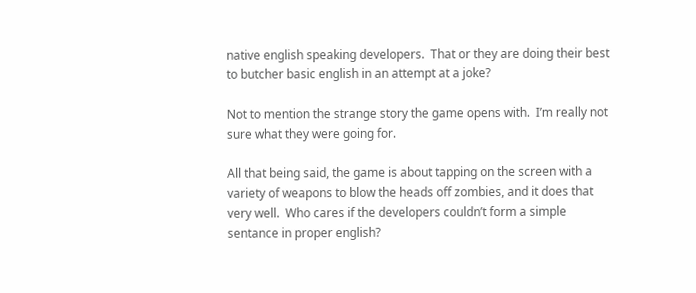native english speaking developers.  That or they are doing their best to butcher basic english in an attempt at a joke?

Not to mention the strange story the game opens with.  I’m really not sure what they were going for.

All that being said, the game is about tapping on the screen with a variety of weapons to blow the heads off zombies, and it does that very well.  Who cares if the developers couldn’t form a simple sentance in proper english?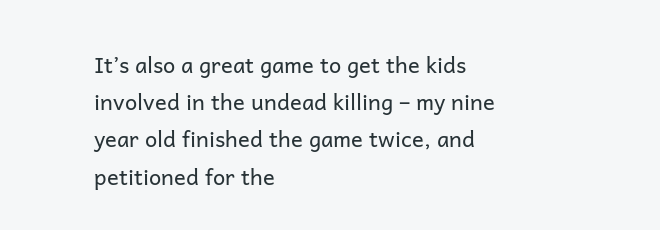It’s also a great game to get the kids involved in the undead killing – my nine year old finished the game twice, and petitioned for the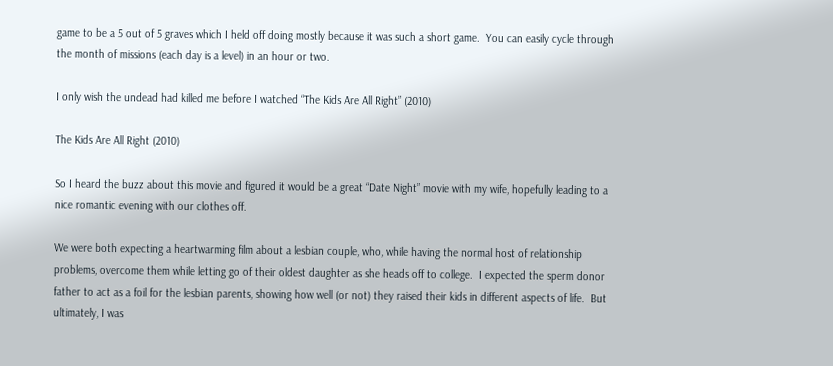game to be a 5 out of 5 graves which I held off doing mostly because it was such a short game.  You can easily cycle through the month of missions (each day is a level) in an hour or two.

I only wish the undead had killed me before I watched “The Kids Are All Right” (2010)

The Kids Are All Right (2010)

So I heard the buzz about this movie and figured it would be a great “Date Night” movie with my wife, hopefully leading to a nice romantic evening with our clothes off.

We were both expecting a heartwarming film about a lesbian couple, who, while having the normal host of relationship problems, overcome them while letting go of their oldest daughter as she heads off to college.  I expected the sperm donor father to act as a foil for the lesbian parents, showing how well (or not) they raised their kids in different aspects of life.  But ultimately, I was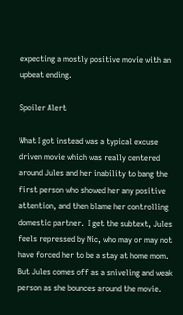expecting a mostly positive movie with an upbeat ending.

Spoiler Alert

What I got instead was a typical excuse driven movie which was really centered around Jules and her inability to bang the first person who showed her any positive attention, and then blame her controlling domestic partner.  I get the subtext, Jules feels repressed by Nic, who may or may not have forced her to be a stay at home mom.  But Jules comes off as a sniveling and weak person as she bounces around the movie.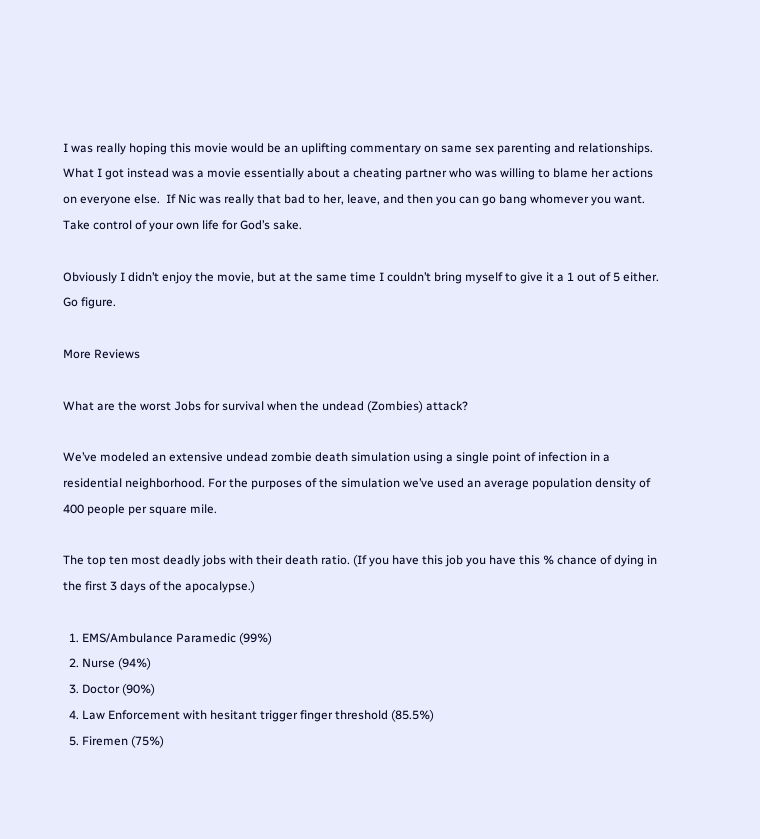I was really hoping this movie would be an uplifting commentary on same sex parenting and relationships.  What I got instead was a movie essentially about a cheating partner who was willing to blame her actions on everyone else.  If Nic was really that bad to her, leave, and then you can go bang whomever you want.  Take control of your own life for God’s sake.

Obviously I didn’t enjoy the movie, but at the same time I couldn’t bring myself to give it a 1 out of 5 either.  Go figure.

More Reviews

What are the worst Jobs for survival when the undead (Zombies) attack?

We’ve modeled an extensive undead zombie death simulation using a single point of infection in a residential neighborhood. For the purposes of the simulation we’ve used an average population density of 400 people per square mile.

The top ten most deadly jobs with their death ratio. (If you have this job you have this % chance of dying in the first 3 days of the apocalypse.)

  1. EMS/Ambulance Paramedic (99%)
  2. Nurse (94%)
  3. Doctor (90%)
  4. Law Enforcement with hesitant trigger finger threshold (85.5%)
  5. Firemen (75%)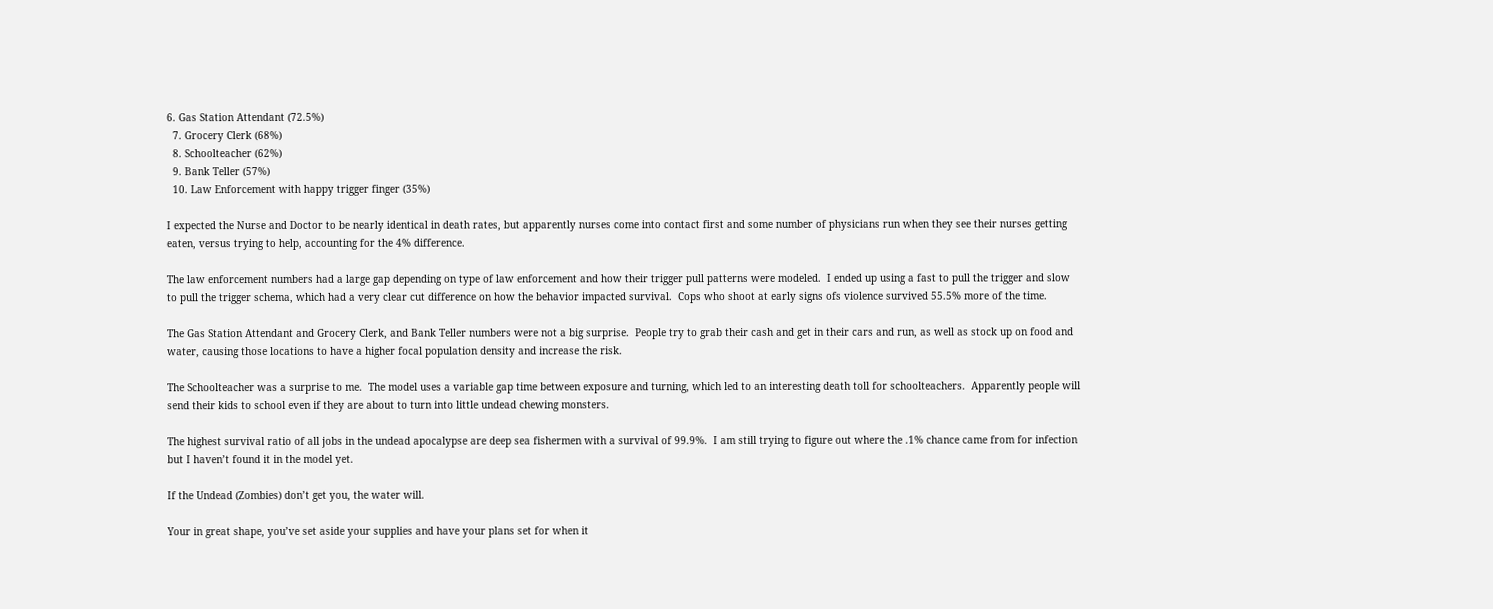6. Gas Station Attendant (72.5%)
  7. Grocery Clerk (68%)
  8. Schoolteacher (62%)
  9. Bank Teller (57%)
  10. Law Enforcement with happy trigger finger (35%)

I expected the Nurse and Doctor to be nearly identical in death rates, but apparently nurses come into contact first and some number of physicians run when they see their nurses getting eaten, versus trying to help, accounting for the 4% difference.

The law enforcement numbers had a large gap depending on type of law enforcement and how their trigger pull patterns were modeled.  I ended up using a fast to pull the trigger and slow to pull the trigger schema, which had a very clear cut difference on how the behavior impacted survival.  Cops who shoot at early signs ofs violence survived 55.5% more of the time.

The Gas Station Attendant and Grocery Clerk, and Bank Teller numbers were not a big surprise.  People try to grab their cash and get in their cars and run, as well as stock up on food and water, causing those locations to have a higher focal population density and increase the risk.

The Schoolteacher was a surprise to me.  The model uses a variable gap time between exposure and turning, which led to an interesting death toll for schoolteachers.  Apparently people will send their kids to school even if they are about to turn into little undead chewing monsters.

The highest survival ratio of all jobs in the undead apocalypse are deep sea fishermen with a survival of 99.9%.  I am still trying to figure out where the .1% chance came from for infection but I haven’t found it in the model yet.

If the Undead (Zombies) don’t get you, the water will.

Your in great shape, you’ve set aside your supplies and have your plans set for when it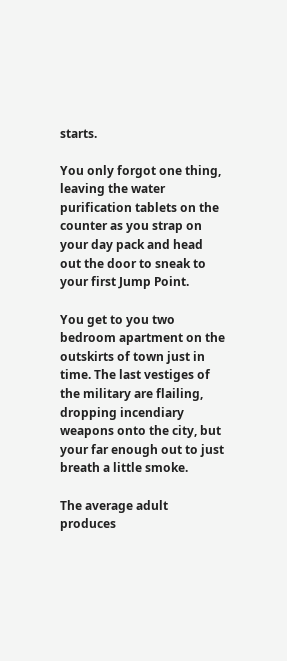starts.

You only forgot one thing, leaving the water purification tablets on the counter as you strap on your day pack and head out the door to sneak to your first Jump Point.

You get to you two bedroom apartment on the outskirts of town just in time. The last vestiges of the military are flailing, dropping incendiary weapons onto the city, but your far enough out to just breath a little smoke.

The average adult produces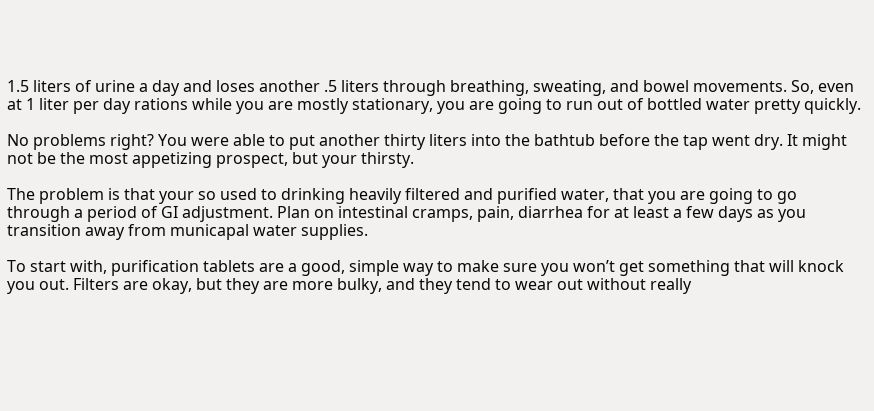1.5 liters of urine a day and loses another .5 liters through breathing, sweating, and bowel movements. So, even at 1 liter per day rations while you are mostly stationary, you are going to run out of bottled water pretty quickly.

No problems right? You were able to put another thirty liters into the bathtub before the tap went dry. It might not be the most appetizing prospect, but your thirsty.

The problem is that your so used to drinking heavily filtered and purified water, that you are going to go through a period of GI adjustment. Plan on intestinal cramps, pain, diarrhea for at least a few days as you transition away from municapal water supplies.

To start with, purification tablets are a good, simple way to make sure you won’t get something that will knock you out. Filters are okay, but they are more bulky, and they tend to wear out without really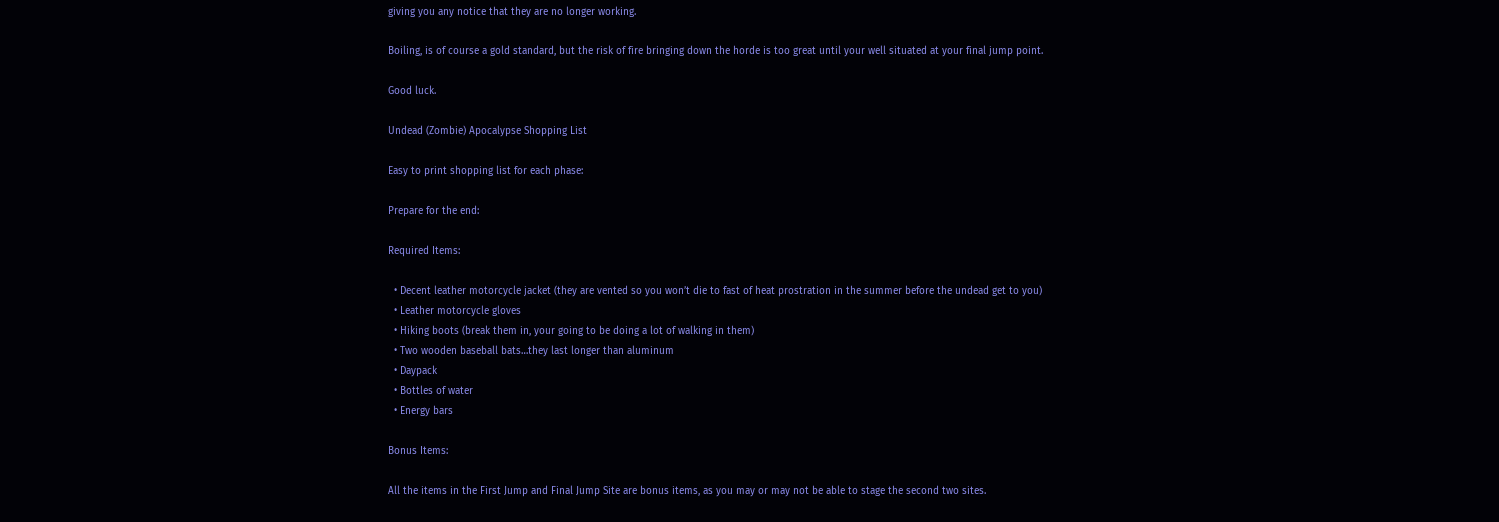giving you any notice that they are no longer working.

Boiling, is of course a gold standard, but the risk of fire bringing down the horde is too great until your well situated at your final jump point.

Good luck.

Undead (Zombie) Apocalypse Shopping List

Easy to print shopping list for each phase:

Prepare for the end:

Required Items:

  • Decent leather motorcycle jacket (they are vented so you won’t die to fast of heat prostration in the summer before the undead get to you)
  • Leather motorcycle gloves
  • Hiking boots (break them in, your going to be doing a lot of walking in them)
  • Two wooden baseball bats…they last longer than aluminum
  • Daypack
  • Bottles of water
  • Energy bars

Bonus Items:

All the items in the First Jump and Final Jump Site are bonus items, as you may or may not be able to stage the second two sites.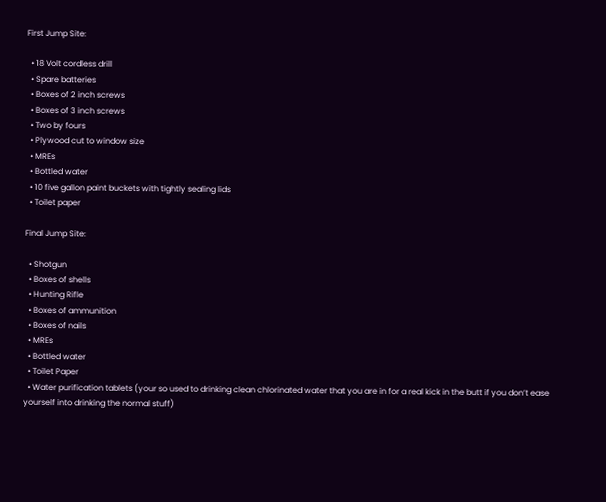First Jump Site:

  • 18 Volt cordless drill
  • Spare batteries
  • Boxes of 2 inch screws
  • Boxes of 3 inch screws
  • Two by fours
  • Plywood cut to window size
  • MREs
  • Bottled water
  • 10 five gallon paint buckets with tightly sealing lids
  • Toilet paper

Final Jump Site:

  • Shotgun
  • Boxes of shells
  • Hunting Rifle
  • Boxes of ammunition
  • Boxes of nails
  • MREs
  • Bottled water
  • Toilet Paper
  • Water purification tablets (your so used to drinking clean chlorinated water that you are in for a real kick in the butt if you don’t ease yourself into drinking the normal stuff)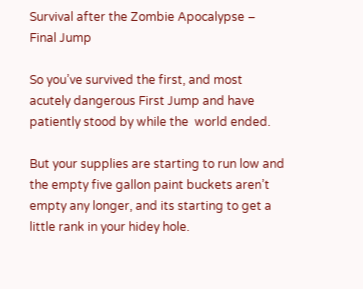Survival after the Zombie Apocalypse – Final Jump

So you’ve survived the first, and most acutely dangerous First Jump and have patiently stood by while the  world ended.

But your supplies are starting to run low and the empty five gallon paint buckets aren’t empty any longer, and its starting to get a little rank in your hidey hole.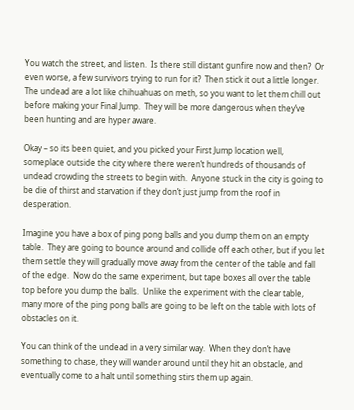You watch the street, and listen.  Is there still distant gunfire now and then?  Or even worse, a few survivors trying to run for it?  Then stick it out a little longer.  The undead are a lot like chihuahuas on meth, so you want to let them chill out before making your Final Jump.  They will be more dangerous when they’ve been hunting and are hyper aware.

Okay – so its been quiet, and you picked your First Jump location well, someplace outside the city where there weren’t hundreds of thousands of undead crowding the streets to begin with.  Anyone stuck in the city is going to be die of thirst and starvation if they don’t just jump from the roof in desperation.

Imagine you have a box of ping pong balls and you dump them on an empty table.  They are going to bounce around and collide off each other, but if you let them settle they will gradually move away from the center of the table and fall of the edge.  Now do the same experiment, but tape boxes all over the table top before you dump the balls.  Unlike the experiment with the clear table, many more of the ping pong balls are going to be left on the table with lots of obstacles on it.

You can think of the undead in a very similar way.  When they don’t have something to chase, they will wander around until they hit an obstacle, and eventually come to a halt until something stirs them up again.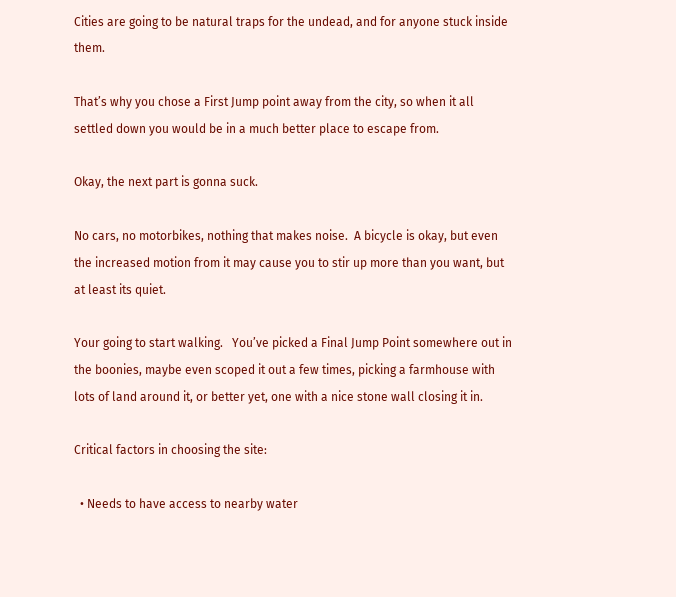Cities are going to be natural traps for the undead, and for anyone stuck inside them.

That’s why you chose a First Jump point away from the city, so when it all settled down you would be in a much better place to escape from.

Okay, the next part is gonna suck.

No cars, no motorbikes, nothing that makes noise.  A bicycle is okay, but even the increased motion from it may cause you to stir up more than you want, but at least its quiet.

Your going to start walking.   You’ve picked a Final Jump Point somewhere out in the boonies, maybe even scoped it out a few times, picking a farmhouse with lots of land around it, or better yet, one with a nice stone wall closing it in.

Critical factors in choosing the site:

  • Needs to have access to nearby water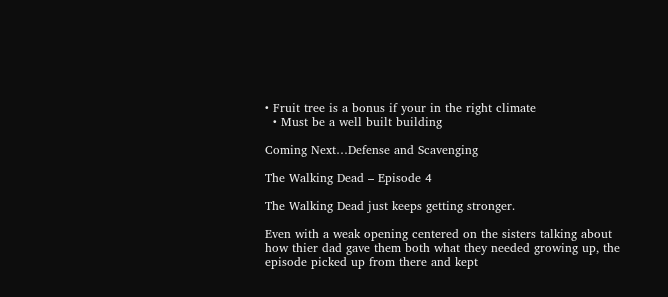• Fruit tree is a bonus if your in the right climate
  • Must be a well built building

Coming Next…Defense and Scavenging

The Walking Dead – Episode 4

The Walking Dead just keeps getting stronger.

Even with a weak opening centered on the sisters talking about how thier dad gave them both what they needed growing up, the episode picked up from there and kept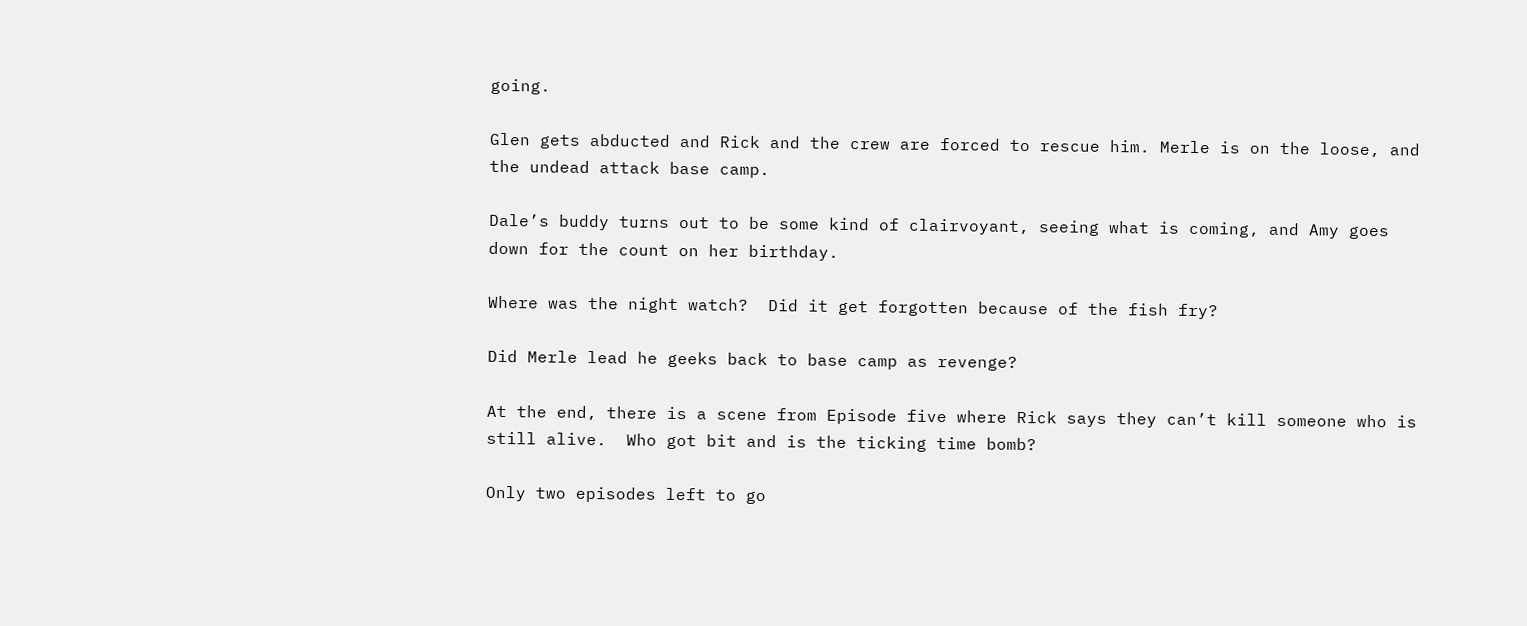going.

Glen gets abducted and Rick and the crew are forced to rescue him. Merle is on the loose, and the undead attack base camp.

Dale’s buddy turns out to be some kind of clairvoyant, seeing what is coming, and Amy goes down for the count on her birthday.

Where was the night watch?  Did it get forgotten because of the fish fry?

Did Merle lead he geeks back to base camp as revenge?

At the end, there is a scene from Episode five where Rick says they can’t kill someone who is still alive.  Who got bit and is the ticking time bomb?

Only two episodes left to go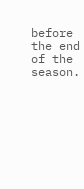before the end of the season.